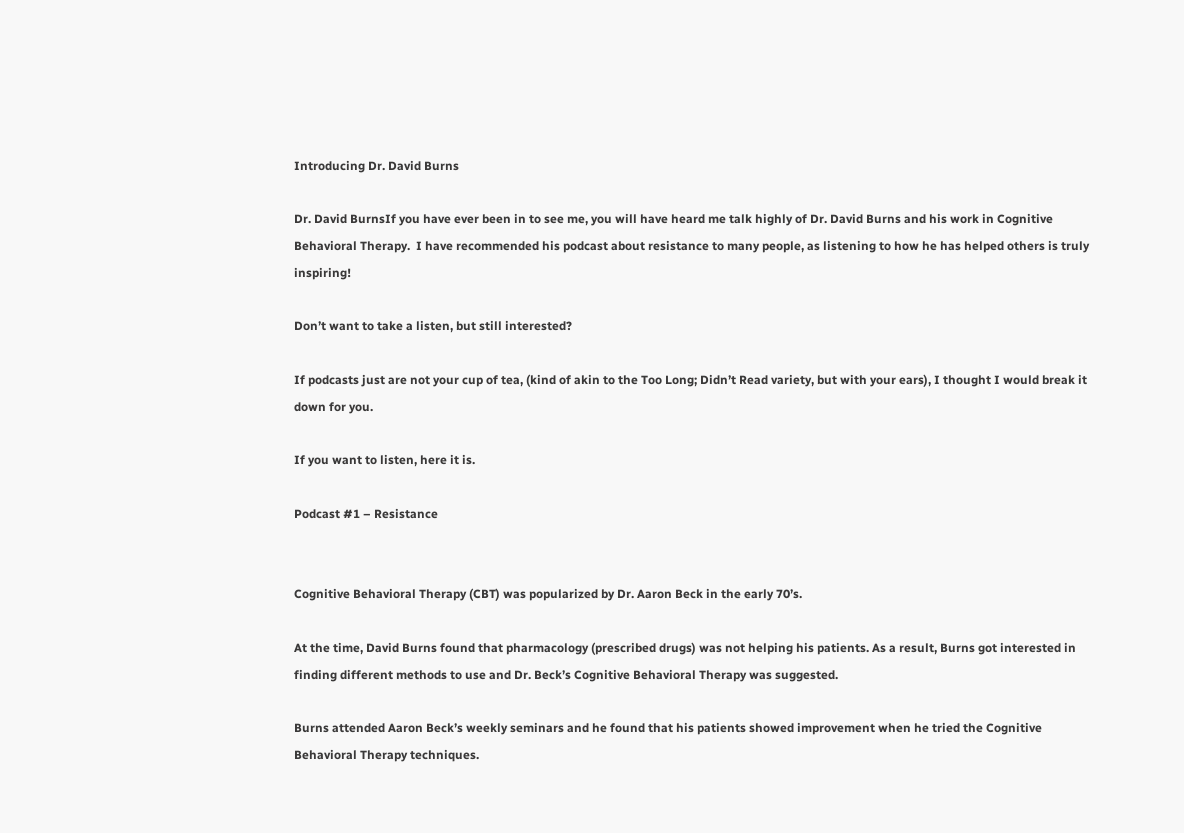Introducing Dr. David Burns

Dr. David BurnsIf you have ever been in to see me, you will have heard me talk highly of Dr. David Burns and his work in Cognitive Behavioral Therapy.  I have recommended his podcast about resistance to many people, as listening to how he has helped others is truly inspiring!

Don’t want to take a listen, but still interested?

If podcasts just are not your cup of tea, (kind of akin to the Too Long; Didn’t Read variety, but with your ears), I thought I would break it down for you.

If you want to listen, here it is.

Podcast #1 – Resistance


Cognitive Behavioral Therapy (CBT) was popularized by Dr. Aaron Beck in the early 70’s.

At the time, David Burns found that pharmacology (prescribed drugs) was not helping his patients. As a result, Burns got interested in finding different methods to use and Dr. Beck’s Cognitive Behavioral Therapy was suggested.

Burns attended Aaron Beck’s weekly seminars and he found that his patients showed improvement when he tried the Cognitive Behavioral Therapy techniques.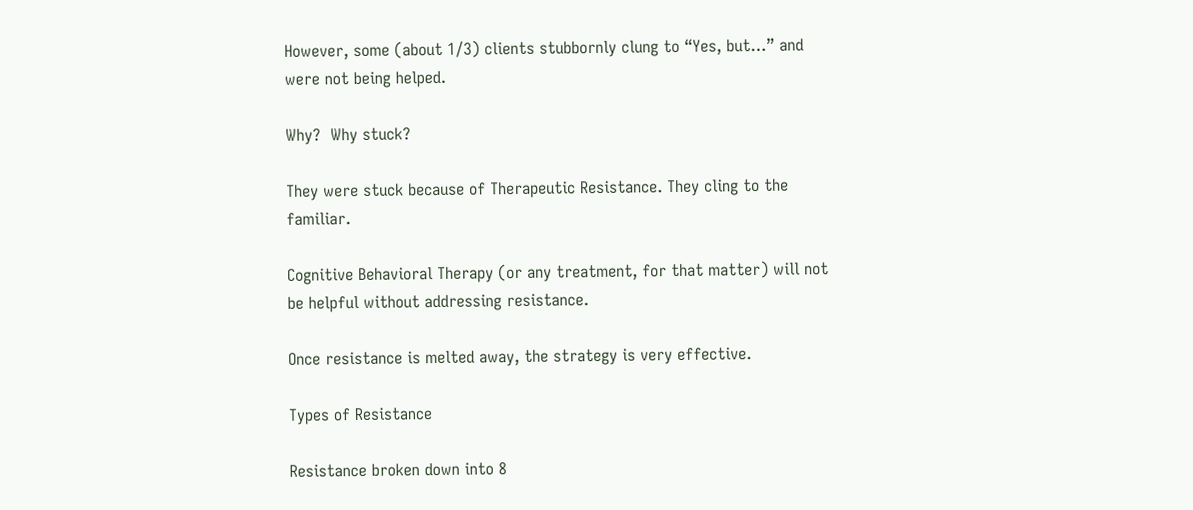However, some (about 1/3) clients stubbornly clung to “Yes, but…” and were not being helped.

Why?  Why stuck?

They were stuck because of Therapeutic Resistance. They cling to the familiar.

Cognitive Behavioral Therapy (or any treatment, for that matter) will not be helpful without addressing resistance.

Once resistance is melted away, the strategy is very effective.

Types of Resistance

Resistance broken down into 8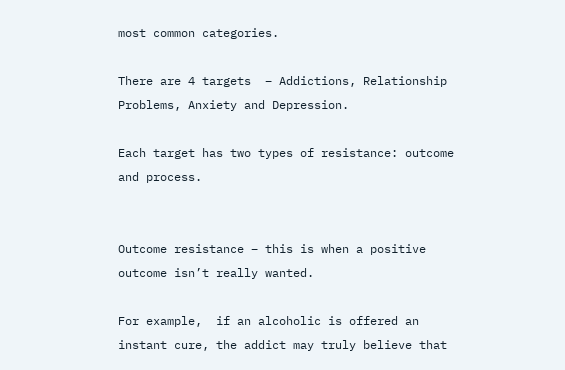most common categories.

There are 4 targets  – Addictions, Relationship Problems, Anxiety and Depression.

Each target has two types of resistance: outcome and process.


Outcome resistance – this is when a positive outcome isn’t really wanted.

For example,  if an alcoholic is offered an instant cure, the addict may truly believe that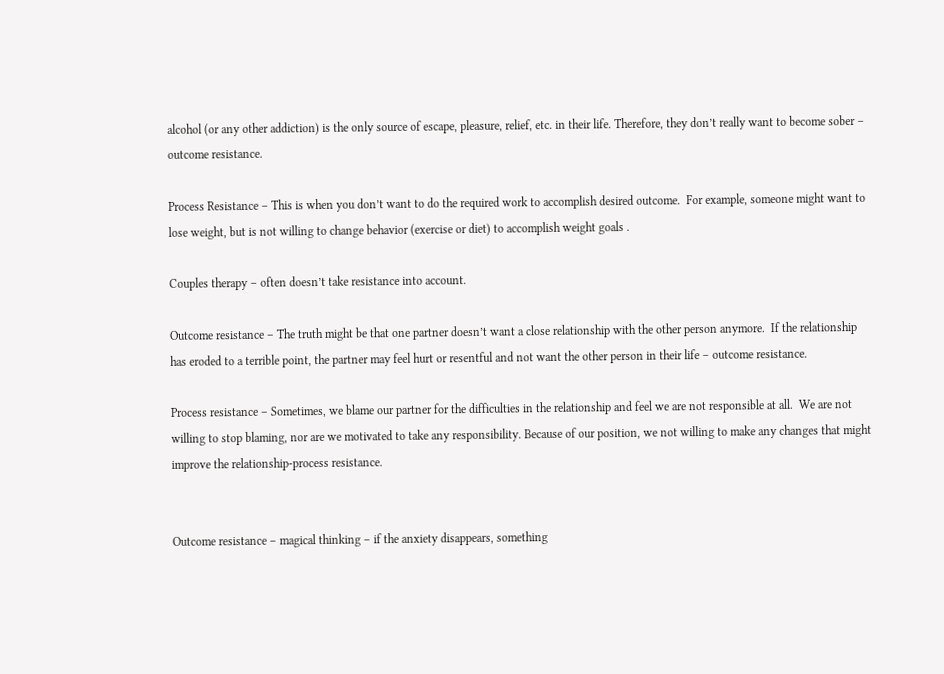alcohol (or any other addiction) is the only source of escape, pleasure, relief, etc. in their life. Therefore, they don’t really want to become sober – outcome resistance.

Process Resistance – This is when you don’t want to do the required work to accomplish desired outcome.  For example, someone might want to lose weight, but is not willing to change behavior (exercise or diet) to accomplish weight goals .

Couples therapy – often doesn’t take resistance into account.

Outcome resistance – The truth might be that one partner doesn’t want a close relationship with the other person anymore.  If the relationship has eroded to a terrible point, the partner may feel hurt or resentful and not want the other person in their life – outcome resistance.

Process resistance – Sometimes, we blame our partner for the difficulties in the relationship and feel we are not responsible at all.  We are not willing to stop blaming, nor are we motivated to take any responsibility. Because of our position, we not willing to make any changes that might improve the relationship-process resistance.


Outcome resistance – magical thinking – if the anxiety disappears, something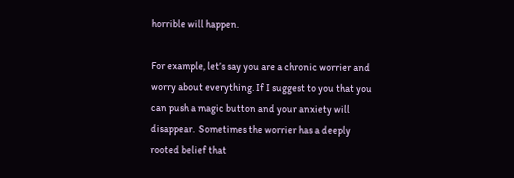horrible will happen.

For example, let’s say you are a chronic worrier and worry about everything. If I suggest to you that you can push a magic button and your anxiety will disappear.  Sometimes the worrier has a deeply rooted belief that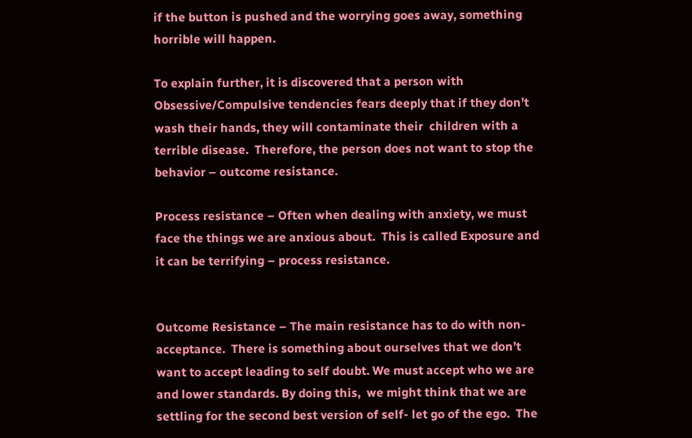if the button is pushed and the worrying goes away, something horrible will happen.

To explain further, it is discovered that a person with Obsessive/Compulsive tendencies fears deeply that if they don’t wash their hands, they will contaminate their  children with a terrible disease.  Therefore, the person does not want to stop the behavior – outcome resistance.

Process resistance – Often when dealing with anxiety, we must face the things we are anxious about.  This is called Exposure and it can be terrifying – process resistance.


Outcome Resistance – The main resistance has to do with non-acceptance.  There is something about ourselves that we don’t want to accept leading to self doubt. We must accept who we are and lower standards. By doing this,  we might think that we are settling for the second best version of self- let go of the ego.  The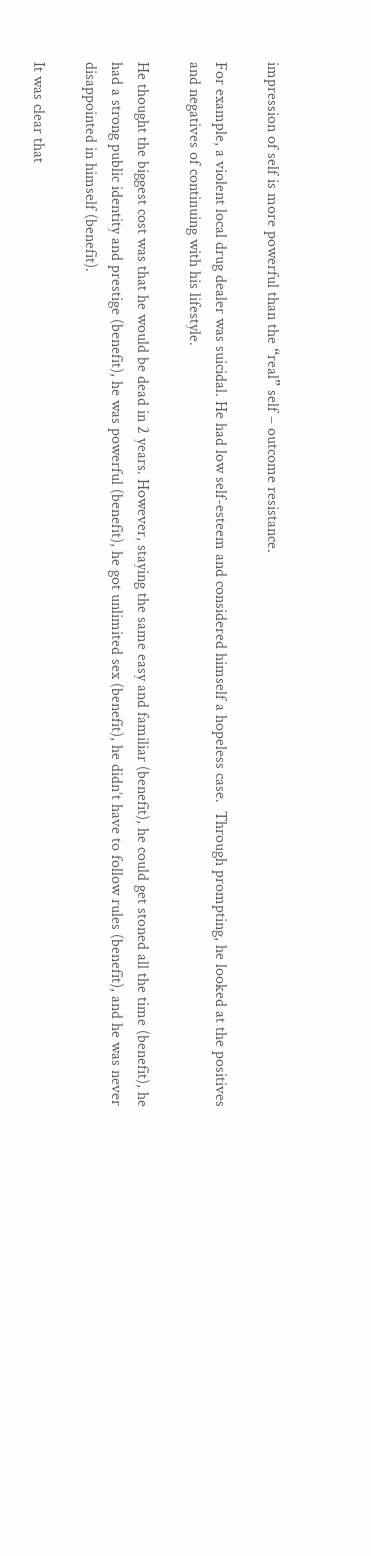impression of self is more powerful than the “real” self – outcome resistance.

For example, a violent local drug dealer was suicidal. He had low self-esteem and considered himself a hopeless case.  Through prompting, he looked at the positives and negatives of continuing with his lifestyle.

He thought the biggest cost was that he would be dead in 2 years. However, staying the same easy and familiar (benefit), he could get stoned all the time (benefit), he had a strong public identity and prestige (benefit), he was powerful (benefit), he got unlimited sex (benefit), he didn’t have to follow rules (benefit), and he was never disappointed in himself (benefit).

It was clear that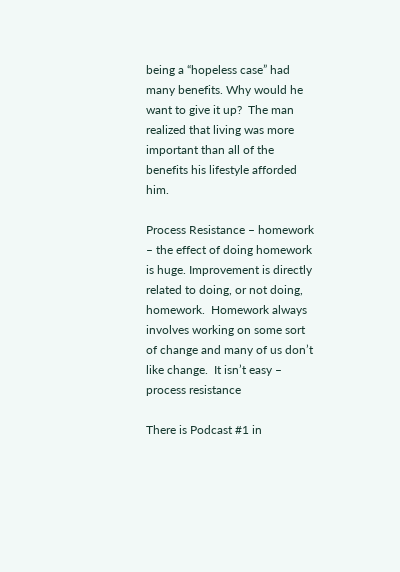being a “hopeless case” had many benefits. Why would he want to give it up?  The man realized that living was more important than all of the benefits his lifestyle afforded him.

Process Resistance – homework – the effect of doing homework is huge. Improvement is directly related to doing, or not doing, homework.  Homework always involves working on some sort of change and many of us don’t like change.  It isn’t easy – process resistance

There is Podcast #1 in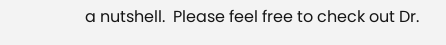a nutshell.  Please feel free to check out Dr.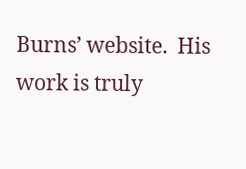Burns’ website.  His work is truly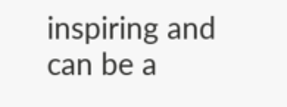inspiring and can be a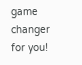game changer for you!